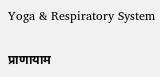Yoga & Respiratory System

प्राणायाम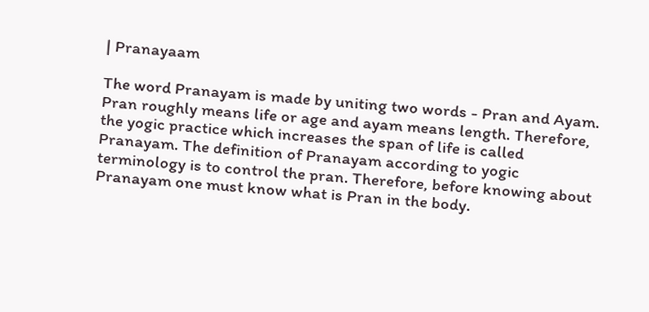| Pranayaam

The word Pranayam is made by uniting two words - Pran and Ayam. Pran roughly means life or age and ayam means length. Therefore, the yogic practice which increases the span of life is called Pranayam. The definition of Pranayam according to yogic terminology is to control the pran. Therefore, before knowing about Pranayam one must know what is Pran in the body.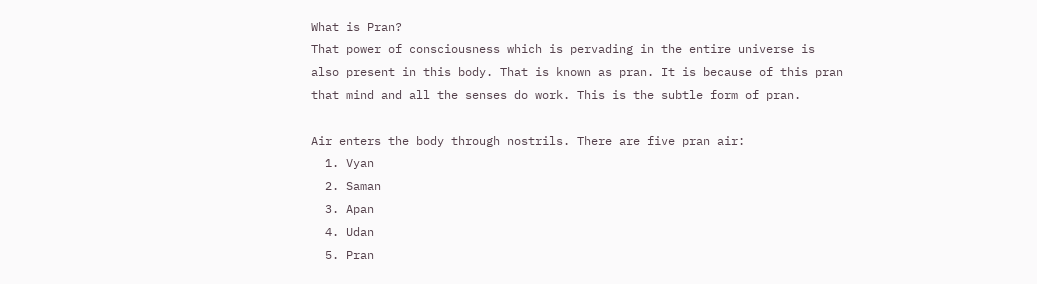What is Pran?
That power of consciousness which is pervading in the entire universe is also present in this body. That is known as pran. It is because of this pran that mind and all the senses do work. This is the subtle form of pran.

Air enters the body through nostrils. There are five pran air:
  1. Vyan
  2. Saman
  3. Apan
  4. Udan
  5. Pran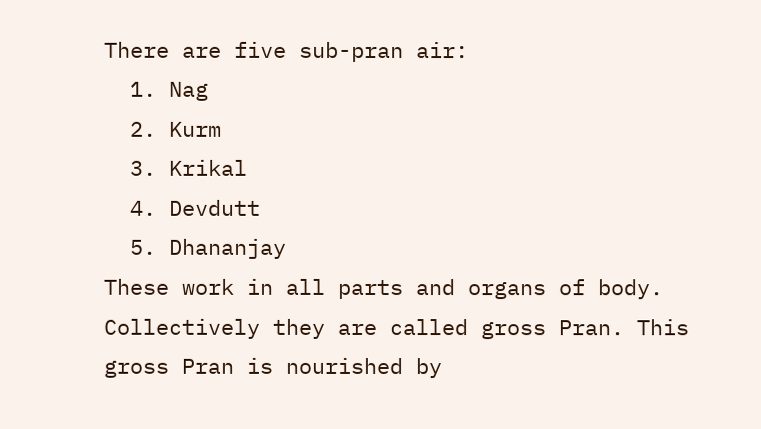There are five sub-pran air:
  1. Nag
  2. Kurm
  3. Krikal
  4. Devdutt
  5. Dhananjay
These work in all parts and organs of body. Collectively they are called gross Pran. This gross Pran is nourished by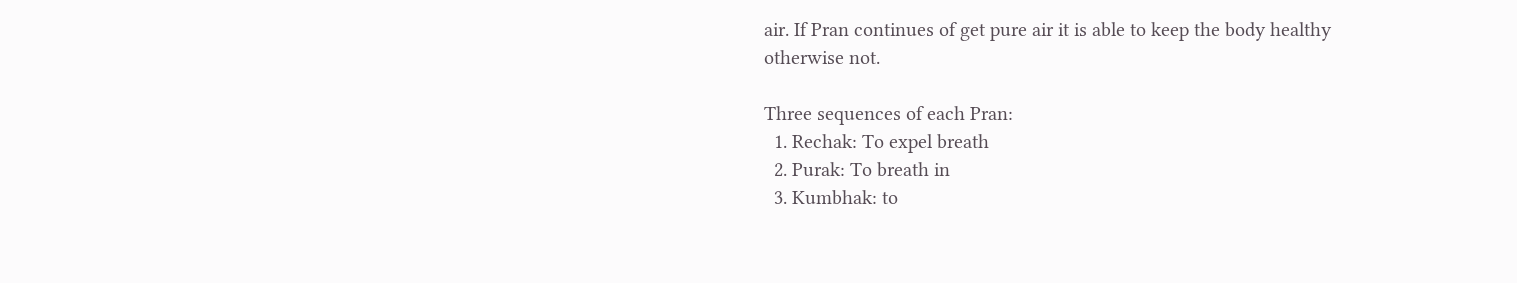air. If Pran continues of get pure air it is able to keep the body healthy otherwise not.

Three sequences of each Pran:
  1. Rechak: To expel breath
  2. Purak: To breath in
  3. Kumbhak: to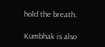hold the breath.

Kumbhak is also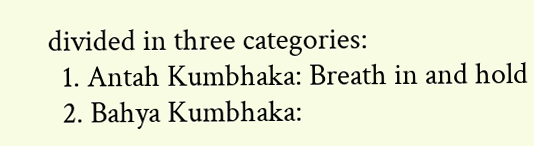divided in three categories:
  1. Antah Kumbhaka: Breath in and hold
  2. Bahya Kumbhaka: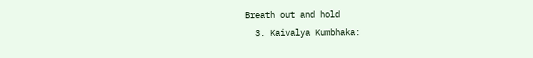Breath out and hold
  3. Kaivalya Kumbhaka: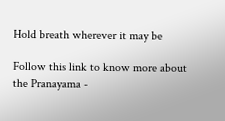Hold breath wherever it may be

Follow this link to know more about the Pranayama -